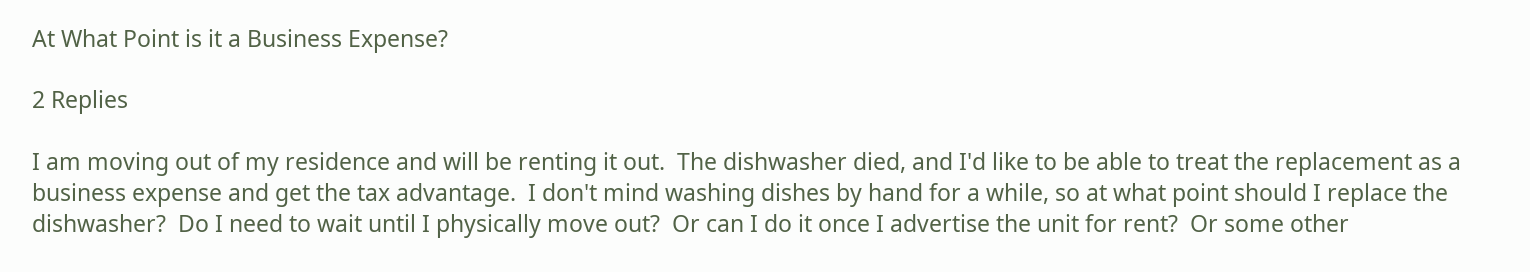At What Point is it a Business Expense?

2 Replies

I am moving out of my residence and will be renting it out.  The dishwasher died, and I'd like to be able to treat the replacement as a business expense and get the tax advantage.  I don't mind washing dishes by hand for a while, so at what point should I replace the dishwasher?  Do I need to wait until I physically move out?  Or can I do it once I advertise the unit for rent?  Or some other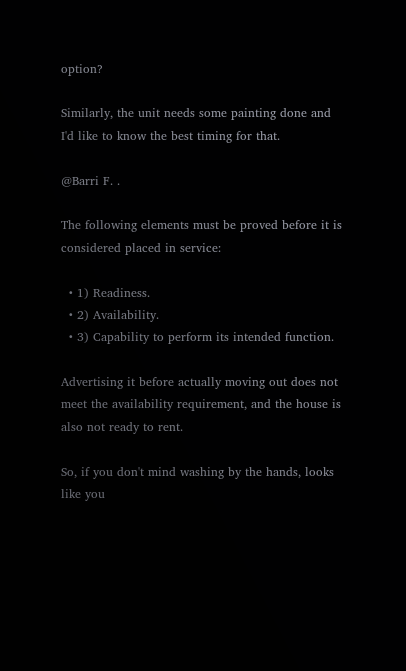option?

Similarly, the unit needs some painting done and I'd like to know the best timing for that.

@Barri F. .

The following elements must be proved before it is considered placed in service:

  • 1) Readiness.
  • 2) Availability.
  • 3) Capability to perform its intended function.

Advertising it before actually moving out does not meet the availability requirement, and the house is also not ready to rent.

So, if you don't mind washing by the hands, looks like you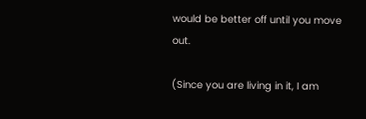would be better off until you move out.

(Since you are living in it, I am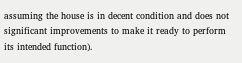assuming the house is in decent condition and does not significant improvements to make it ready to perform its intended function).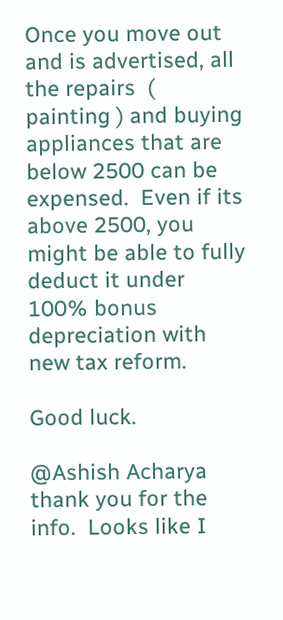Once you move out and is advertised, all the repairs  ( painting ) and buying appliances that are below 2500 can be expensed.  Even if its above 2500, you might be able to fully deduct it under 100% bonus depreciation with new tax reform.

Good luck.

@Ashish Acharya thank you for the info.  Looks like I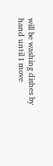will be washing dishes by hand until I move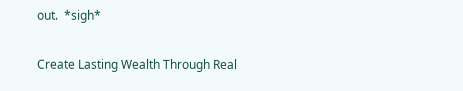out.  *sigh*

Create Lasting Wealth Through Real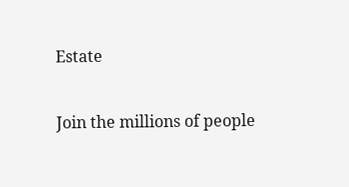Estate

Join the millions of people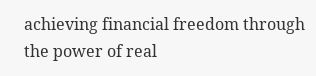achieving financial freedom through the power of real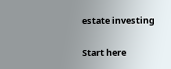estate investing

Start here